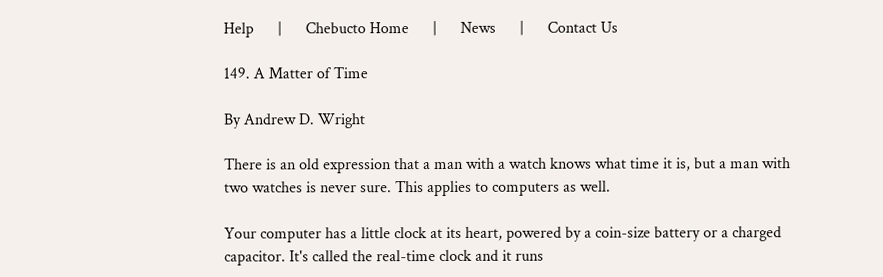Help      |      Chebucto Home      |      News      |      Contact Us

149. A Matter of Time

By Andrew D. Wright

There is an old expression that a man with a watch knows what time it is, but a man with two watches is never sure. This applies to computers as well.

Your computer has a little clock at its heart, powered by a coin-size battery or a charged capacitor. It's called the real-time clock and it runs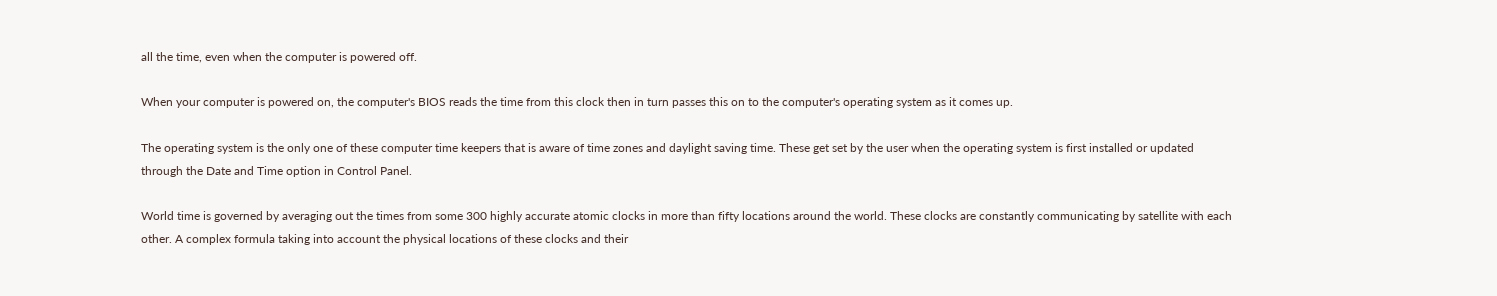all the time, even when the computer is powered off.

When your computer is powered on, the computer's BIOS reads the time from this clock then in turn passes this on to the computer's operating system as it comes up.

The operating system is the only one of these computer time keepers that is aware of time zones and daylight saving time. These get set by the user when the operating system is first installed or updated through the Date and Time option in Control Panel.

World time is governed by averaging out the times from some 300 highly accurate atomic clocks in more than fifty locations around the world. These clocks are constantly communicating by satellite with each other. A complex formula taking into account the physical locations of these clocks and their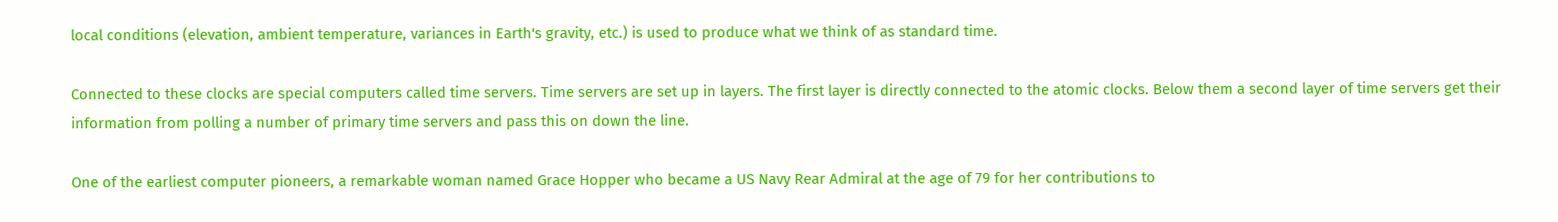local conditions (elevation, ambient temperature, variances in Earth's gravity, etc.) is used to produce what we think of as standard time.

Connected to these clocks are special computers called time servers. Time servers are set up in layers. The first layer is directly connected to the atomic clocks. Below them a second layer of time servers get their information from polling a number of primary time servers and pass this on down the line.

One of the earliest computer pioneers, a remarkable woman named Grace Hopper who became a US Navy Rear Admiral at the age of 79 for her contributions to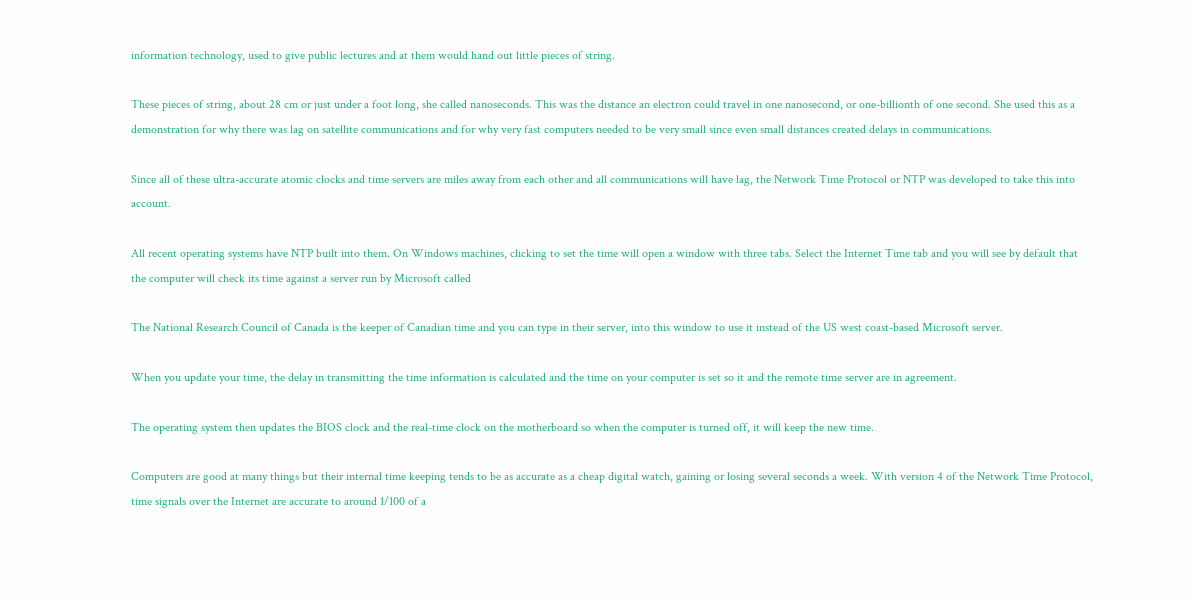information technology, used to give public lectures and at them would hand out little pieces of string.

These pieces of string, about 28 cm or just under a foot long, she called nanoseconds. This was the distance an electron could travel in one nanosecond, or one-billionth of one second. She used this as a demonstration for why there was lag on satellite communications and for why very fast computers needed to be very small since even small distances created delays in communications.

Since all of these ultra-accurate atomic clocks and time servers are miles away from each other and all communications will have lag, the Network Time Protocol or NTP was developed to take this into account.

All recent operating systems have NTP built into them. On Windows machines, clicking to set the time will open a window with three tabs. Select the Internet Time tab and you will see by default that the computer will check its time against a server run by Microsoft called

The National Research Council of Canada is the keeper of Canadian time and you can type in their server, into this window to use it instead of the US west coast-based Microsoft server.

When you update your time, the delay in transmitting the time information is calculated and the time on your computer is set so it and the remote time server are in agreement.

The operating system then updates the BIOS clock and the real-time clock on the motherboard so when the computer is turned off, it will keep the new time.

Computers are good at many things but their internal time keeping tends to be as accurate as a cheap digital watch, gaining or losing several seconds a week. With version 4 of the Network Time Protocol, time signals over the Internet are accurate to around 1/100 of a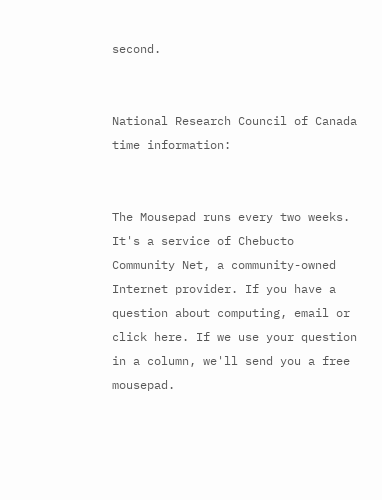second.


National Research Council of Canada time information:


The Mousepad runs every two weeks. It's a service of Chebucto Community Net, a community-owned Internet provider. If you have a question about computing, email or click here. If we use your question in a column, we'll send you a free mousepad.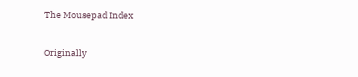The Mousepad Index


Originally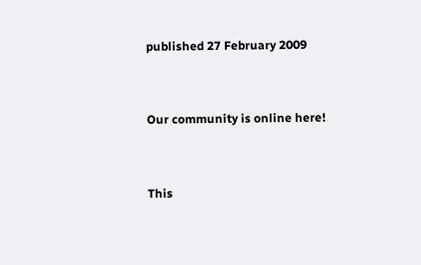published 27 February 2009


Our community is online here!


This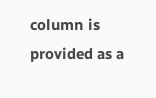column is provided as a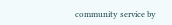community service by